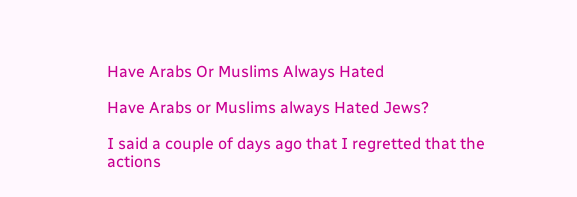Have Arabs Or Muslims Always Hated

Have Arabs or Muslims always Hated Jews?

I said a couple of days ago that I regretted that the actions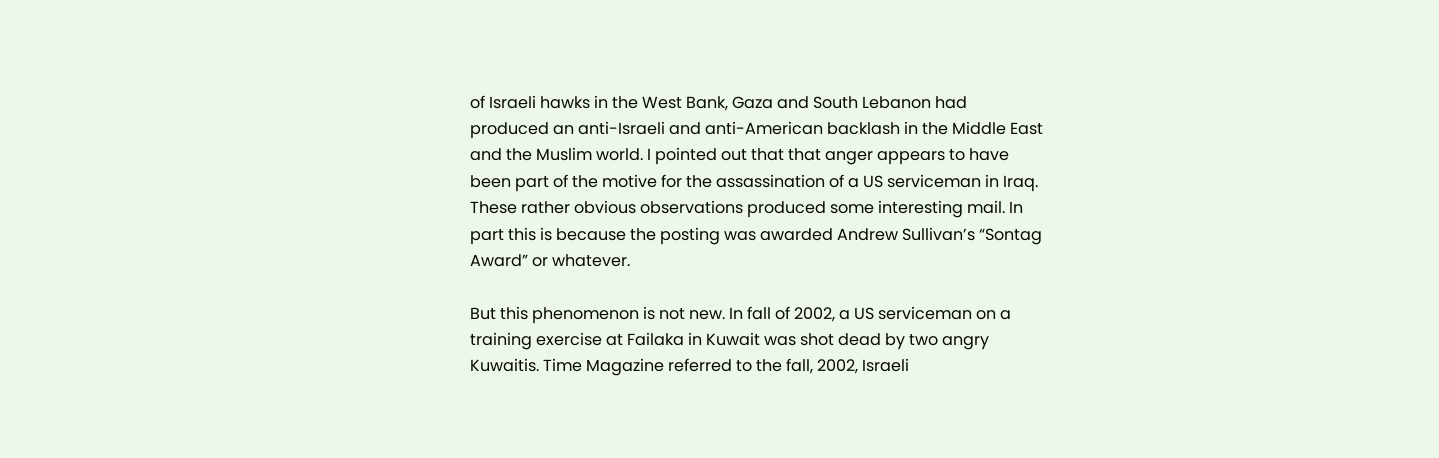of Israeli hawks in the West Bank, Gaza and South Lebanon had produced an anti-Israeli and anti-American backlash in the Middle East and the Muslim world. I pointed out that that anger appears to have been part of the motive for the assassination of a US serviceman in Iraq. These rather obvious observations produced some interesting mail. In part this is because the posting was awarded Andrew Sullivan’s “Sontag Award” or whatever.

But this phenomenon is not new. In fall of 2002, a US serviceman on a training exercise at Failaka in Kuwait was shot dead by two angry Kuwaitis. Time Magazine referred to the fall, 2002, Israeli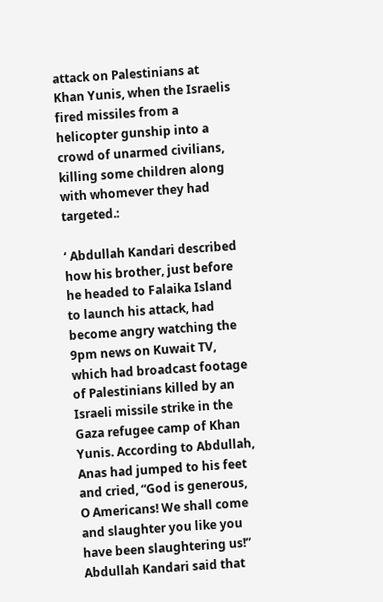attack on Palestinians at Khan Yunis, when the Israelis fired missiles from a helicopter gunship into a crowd of unarmed civilians, killing some children along with whomever they had targeted.:

‘ Abdullah Kandari described how his brother, just before he headed to Falaika Island to launch his attack, had become angry watching the 9pm news on Kuwait TV, which had broadcast footage of Palestinians killed by an Israeli missile strike in the Gaza refugee camp of Khan Yunis. According to Abdullah, Anas had jumped to his feet and cried, “God is generous, O Americans! We shall come and slaughter you like you have been slaughtering us!” Abdullah Kandari said that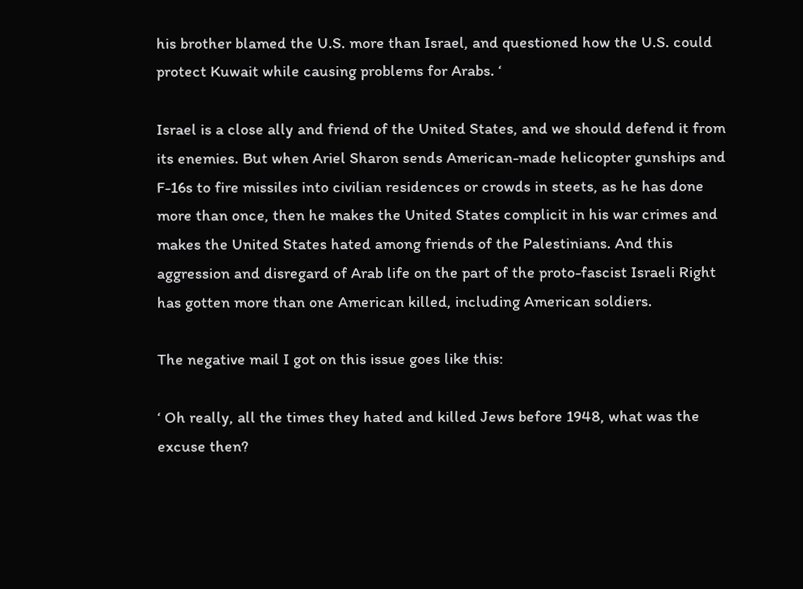his brother blamed the U.S. more than Israel, and questioned how the U.S. could protect Kuwait while causing problems for Arabs. ‘

Israel is a close ally and friend of the United States, and we should defend it from its enemies. But when Ariel Sharon sends American-made helicopter gunships and F-16s to fire missiles into civilian residences or crowds in steets, as he has done more than once, then he makes the United States complicit in his war crimes and makes the United States hated among friends of the Palestinians. And this aggression and disregard of Arab life on the part of the proto-fascist Israeli Right has gotten more than one American killed, including American soldiers.

The negative mail I got on this issue goes like this:

‘ Oh really, all the times they hated and killed Jews before 1948, what was the excuse then?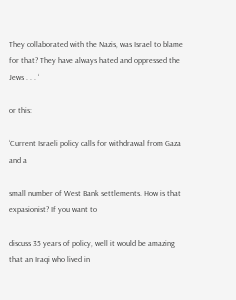They collaborated with the Nazis, was Israel to blame for that? They have always hated and oppressed the Jews . . . ‘

or this:

‘Current Israeli policy calls for withdrawal from Gaza and a

small number of West Bank settlements. How is that expasionist? If you want to

discuss 35 years of policy, well it would be amazing that an Iraqi who lived in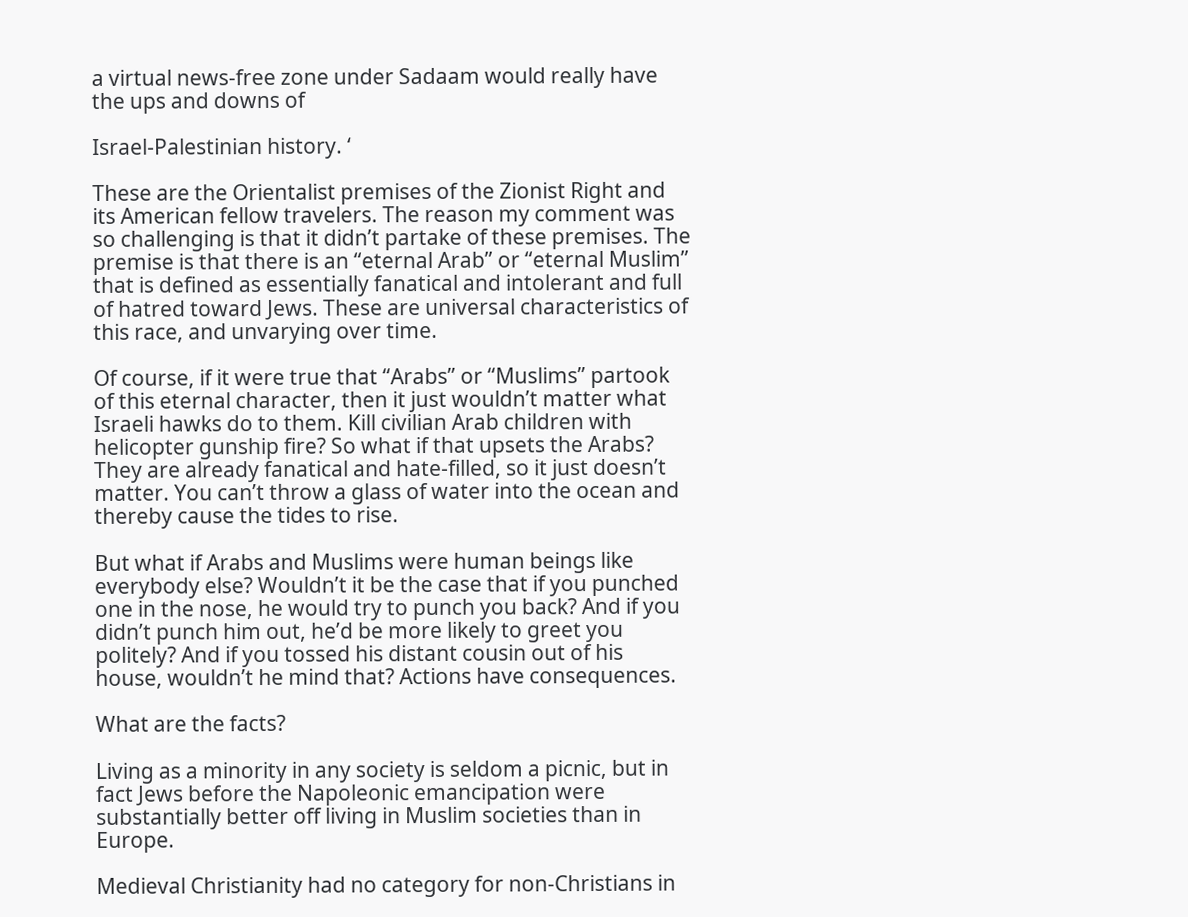a virtual news-free zone under Sadaam would really have the ups and downs of

Israel-Palestinian history. ‘

These are the Orientalist premises of the Zionist Right and its American fellow travelers. The reason my comment was so challenging is that it didn’t partake of these premises. The premise is that there is an “eternal Arab” or “eternal Muslim” that is defined as essentially fanatical and intolerant and full of hatred toward Jews. These are universal characteristics of this race, and unvarying over time.

Of course, if it were true that “Arabs” or “Muslims” partook of this eternal character, then it just wouldn’t matter what Israeli hawks do to them. Kill civilian Arab children with helicopter gunship fire? So what if that upsets the Arabs? They are already fanatical and hate-filled, so it just doesn’t matter. You can’t throw a glass of water into the ocean and thereby cause the tides to rise.

But what if Arabs and Muslims were human beings like everybody else? Wouldn’t it be the case that if you punched one in the nose, he would try to punch you back? And if you didn’t punch him out, he’d be more likely to greet you politely? And if you tossed his distant cousin out of his house, wouldn’t he mind that? Actions have consequences.

What are the facts?

Living as a minority in any society is seldom a picnic, but in fact Jews before the Napoleonic emancipation were substantially better off living in Muslim societies than in Europe.

Medieval Christianity had no category for non-Christians in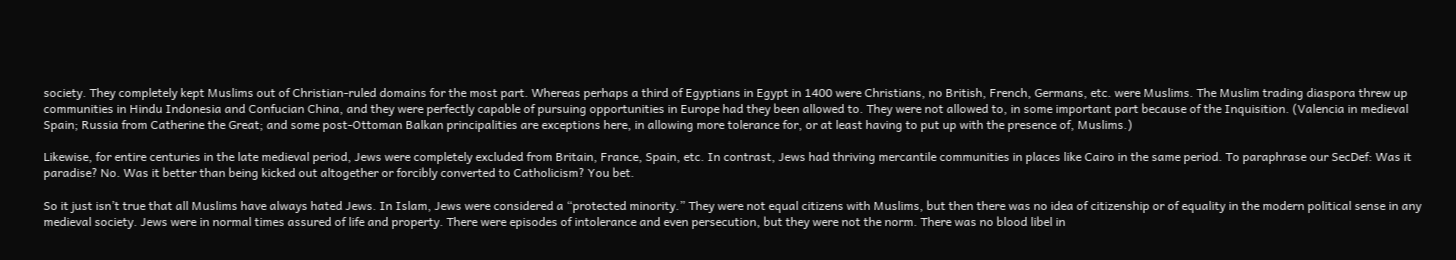society. They completely kept Muslims out of Christian-ruled domains for the most part. Whereas perhaps a third of Egyptians in Egypt in 1400 were Christians, no British, French, Germans, etc. were Muslims. The Muslim trading diaspora threw up communities in Hindu Indonesia and Confucian China, and they were perfectly capable of pursuing opportunities in Europe had they been allowed to. They were not allowed to, in some important part because of the Inquisition. (Valencia in medieval Spain; Russia from Catherine the Great; and some post-Ottoman Balkan principalities are exceptions here, in allowing more tolerance for, or at least having to put up with the presence of, Muslims.)

Likewise, for entire centuries in the late medieval period, Jews were completely excluded from Britain, France, Spain, etc. In contrast, Jews had thriving mercantile communities in places like Cairo in the same period. To paraphrase our SecDef: Was it paradise? No. Was it better than being kicked out altogether or forcibly converted to Catholicism? You bet.

So it just isn’t true that all Muslims have always hated Jews. In Islam, Jews were considered a “protected minority.” They were not equal citizens with Muslims, but then there was no idea of citizenship or of equality in the modern political sense in any medieval society. Jews were in normal times assured of life and property. There were episodes of intolerance and even persecution, but they were not the norm. There was no blood libel in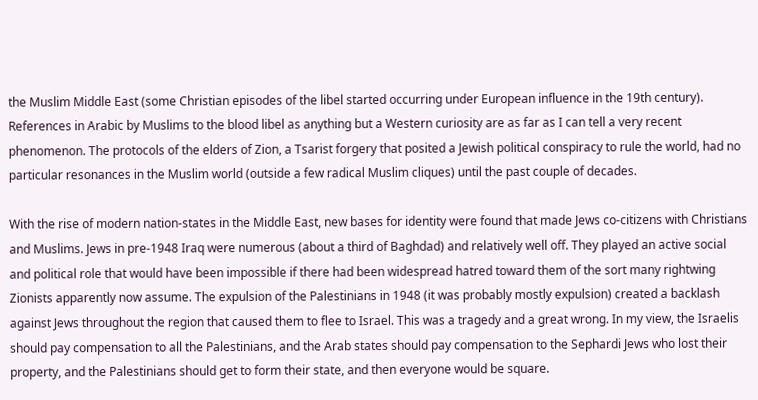the Muslim Middle East (some Christian episodes of the libel started occurring under European influence in the 19th century). References in Arabic by Muslims to the blood libel as anything but a Western curiosity are as far as I can tell a very recent phenomenon. The protocols of the elders of Zion, a Tsarist forgery that posited a Jewish political conspiracy to rule the world, had no particular resonances in the Muslim world (outside a few radical Muslim cliques) until the past couple of decades.

With the rise of modern nation-states in the Middle East, new bases for identity were found that made Jews co-citizens with Christians and Muslims. Jews in pre-1948 Iraq were numerous (about a third of Baghdad) and relatively well off. They played an active social and political role that would have been impossible if there had been widespread hatred toward them of the sort many rightwing Zionists apparently now assume. The expulsion of the Palestinians in 1948 (it was probably mostly expulsion) created a backlash against Jews throughout the region that caused them to flee to Israel. This was a tragedy and a great wrong. In my view, the Israelis should pay compensation to all the Palestinians, and the Arab states should pay compensation to the Sephardi Jews who lost their property, and the Palestinians should get to form their state, and then everyone would be square.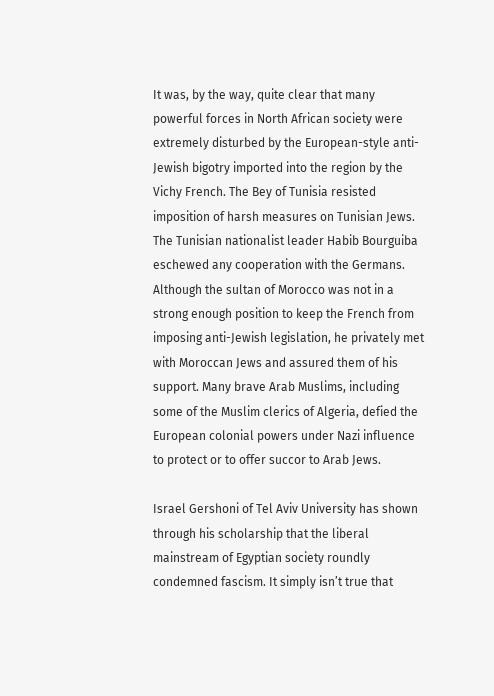It was, by the way, quite clear that many powerful forces in North African society were extremely disturbed by the European-style anti-Jewish bigotry imported into the region by the Vichy French. The Bey of Tunisia resisted imposition of harsh measures on Tunisian Jews. The Tunisian nationalist leader Habib Bourguiba eschewed any cooperation with the Germans. Although the sultan of Morocco was not in a strong enough position to keep the French from imposing anti-Jewish legislation, he privately met with Moroccan Jews and assured them of his support. Many brave Arab Muslims, including some of the Muslim clerics of Algeria, defied the European colonial powers under Nazi influence to protect or to offer succor to Arab Jews.

Israel Gershoni of Tel Aviv University has shown through his scholarship that the liberal mainstream of Egyptian society roundly condemned fascism. It simply isn’t true that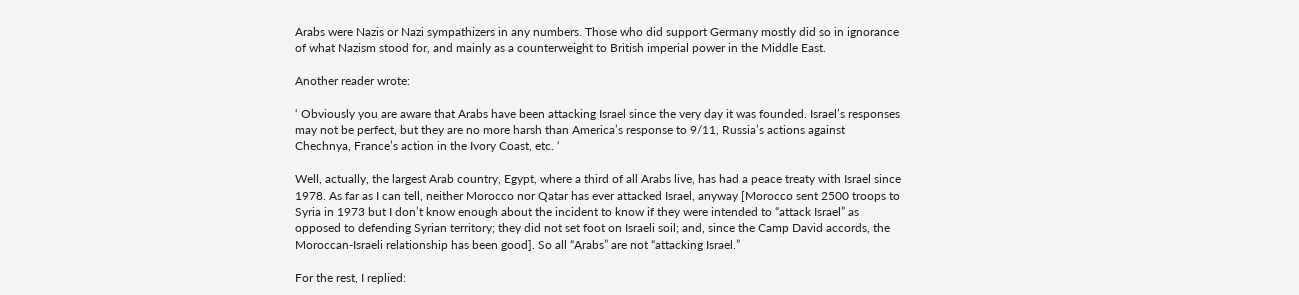Arabs were Nazis or Nazi sympathizers in any numbers. Those who did support Germany mostly did so in ignorance of what Nazism stood for, and mainly as a counterweight to British imperial power in the Middle East.

Another reader wrote:

‘ Obviously you are aware that Arabs have been attacking Israel since the very day it was founded. Israel’s responses may not be perfect, but they are no more harsh than America’s response to 9/11, Russia’s actions against Chechnya, France’s action in the Ivory Coast, etc. ‘

Well, actually, the largest Arab country, Egypt, where a third of all Arabs live, has had a peace treaty with Israel since 1978. As far as I can tell, neither Morocco nor Qatar has ever attacked Israel, anyway [Morocco sent 2500 troops to Syria in 1973 but I don’t know enough about the incident to know if they were intended to “attack Israel” as opposed to defending Syrian territory; they did not set foot on Israeli soil; and, since the Camp David accords, the Moroccan-Israeli relationship has been good]. So all “Arabs” are not “attacking Israel.”

For the rest, I replied: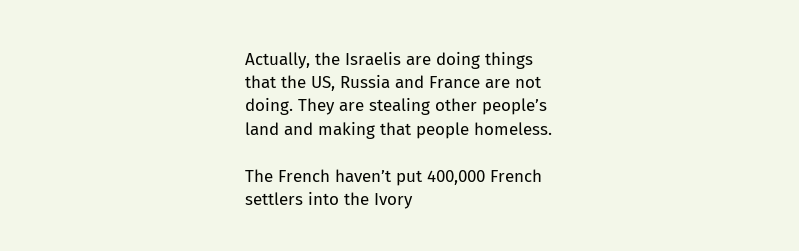Actually, the Israelis are doing things that the US, Russia and France are not doing. They are stealing other people’s land and making that people homeless.

The French haven’t put 400,000 French settlers into the Ivory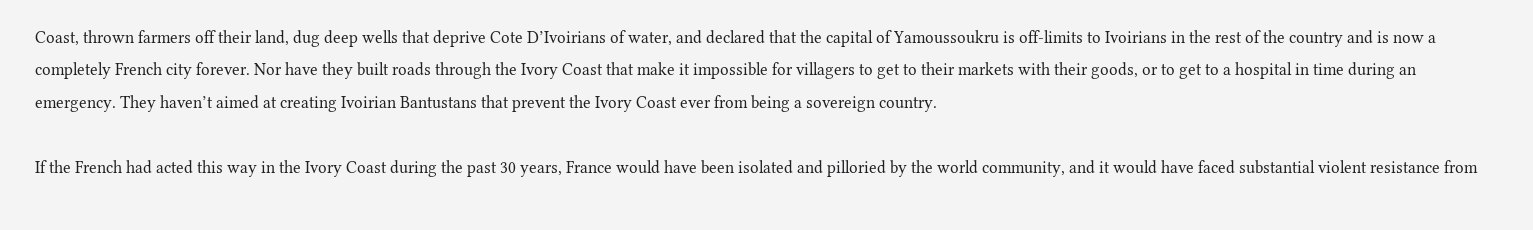Coast, thrown farmers off their land, dug deep wells that deprive Cote D’Ivoirians of water, and declared that the capital of Yamoussoukru is off-limits to Ivoirians in the rest of the country and is now a completely French city forever. Nor have they built roads through the Ivory Coast that make it impossible for villagers to get to their markets with their goods, or to get to a hospital in time during an emergency. They haven’t aimed at creating Ivoirian Bantustans that prevent the Ivory Coast ever from being a sovereign country.

If the French had acted this way in the Ivory Coast during the past 30 years, France would have been isolated and pilloried by the world community, and it would have faced substantial violent resistance from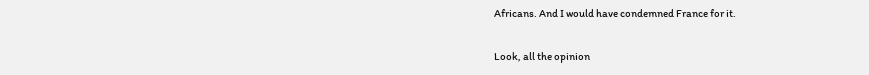Africans. And I would have condemned France for it.

Look, all the opinion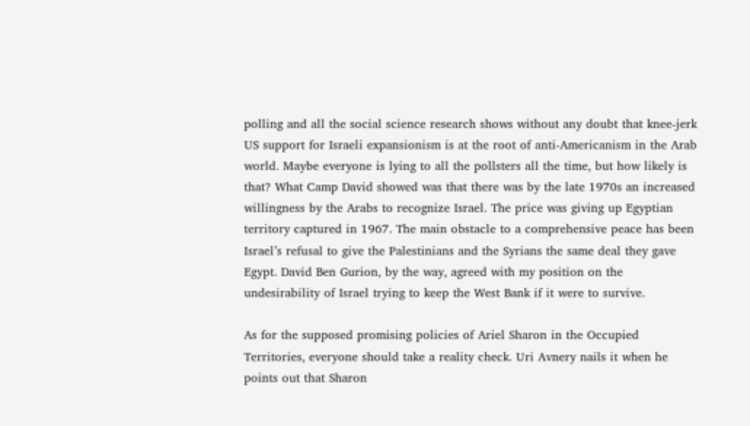polling and all the social science research shows without any doubt that knee-jerk US support for Israeli expansionism is at the root of anti-Americanism in the Arab world. Maybe everyone is lying to all the pollsters all the time, but how likely is that? What Camp David showed was that there was by the late 1970s an increased willingness by the Arabs to recognize Israel. The price was giving up Egyptian territory captured in 1967. The main obstacle to a comprehensive peace has been Israel’s refusal to give the Palestinians and the Syrians the same deal they gave Egypt. David Ben Gurion, by the way, agreed with my position on the undesirability of Israel trying to keep the West Bank if it were to survive.

As for the supposed promising policies of Ariel Sharon in the Occupied Territories, everyone should take a reality check. Uri Avnery nails it when he points out that Sharon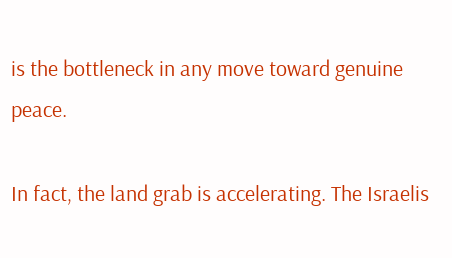is the bottleneck in any move toward genuine peace.

In fact, the land grab is accelerating. The Israelis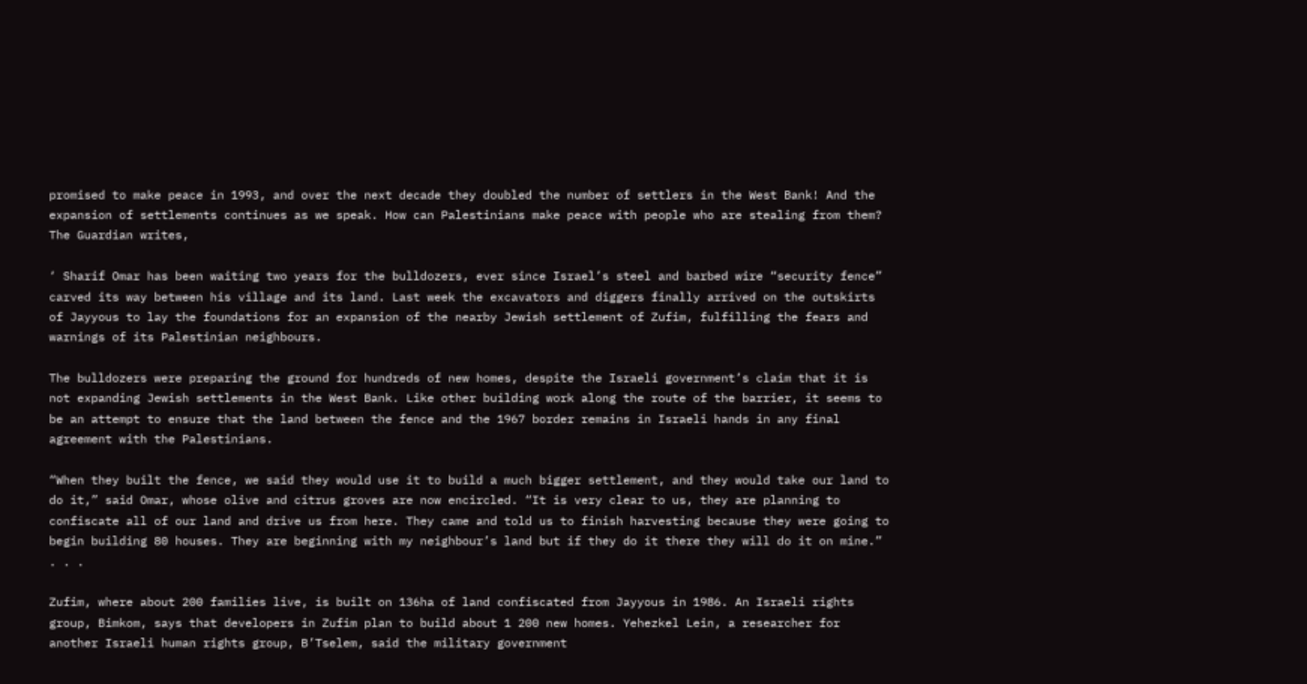promised to make peace in 1993, and over the next decade they doubled the number of settlers in the West Bank! And the expansion of settlements continues as we speak. How can Palestinians make peace with people who are stealing from them? The Guardian writes,

‘ Sharif Omar has been waiting two years for the bulldozers, ever since Israel’s steel and barbed wire “security fence” carved its way between his village and its land. Last week the excavators and diggers finally arrived on the outskirts of Jayyous to lay the foundations for an expansion of the nearby Jewish settlement of Zufim, fulfilling the fears and warnings of its Palestinian neighbours.

The bulldozers were preparing the ground for hundreds of new homes, despite the Israeli government’s claim that it is not expanding Jewish settlements in the West Bank. Like other building work along the route of the barrier, it seems to be an attempt to ensure that the land between the fence and the 1967 border remains in Israeli hands in any final agreement with the Palestinians.

“When they built the fence, we said they would use it to build a much bigger settlement, and they would take our land to do it,” said Omar, whose olive and citrus groves are now encircled. “It is very clear to us, they are planning to confiscate all of our land and drive us from here. They came and told us to finish harvesting because they were going to begin building 80 houses. They are beginning with my neighbour’s land but if they do it there they will do it on mine.” . . .

Zufim, where about 200 families live, is built on 136ha of land confiscated from Jayyous in 1986. An Israeli rights group, Bimkom, says that developers in Zufim plan to build about 1 200 new homes. Yehezkel Lein, a researcher for another Israeli human rights group, B’Tselem, said the military government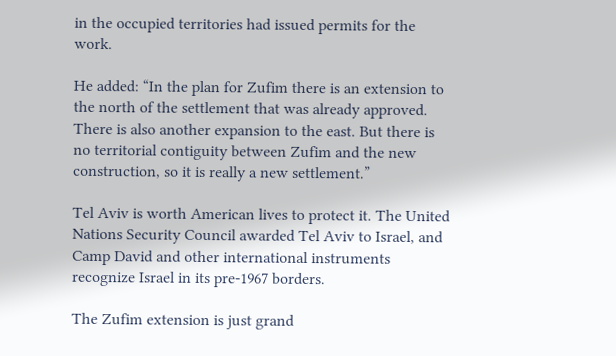in the occupied territories had issued permits for the work.

He added: “In the plan for Zufim there is an extension to the north of the settlement that was already approved. There is also another expansion to the east. But there is no territorial contiguity between Zufim and the new construction, so it is really a new settlement.”

Tel Aviv is worth American lives to protect it. The United Nations Security Council awarded Tel Aviv to Israel, and Camp David and other international instruments recognize Israel in its pre-1967 borders.

The Zufim extension is just grand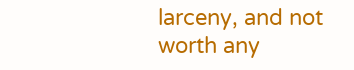larceny, and not worth any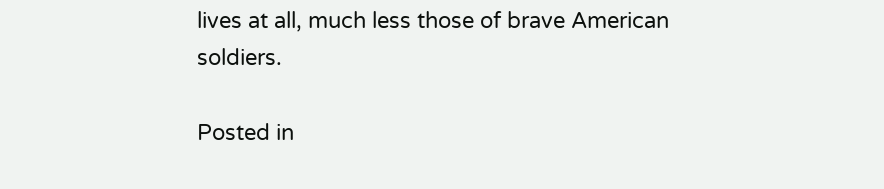lives at all, much less those of brave American soldiers.

Posted in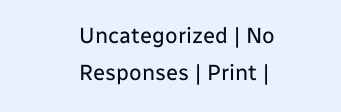Uncategorized | No Responses | Print |